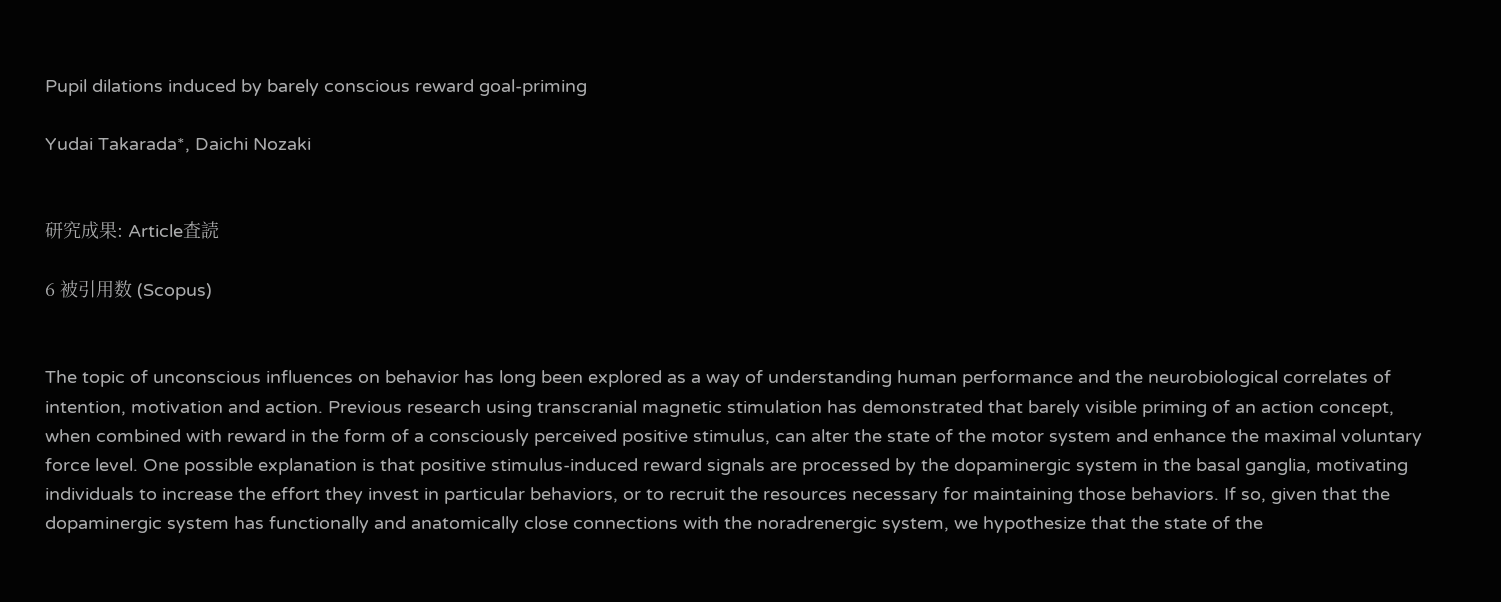Pupil dilations induced by barely conscious reward goal-priming

Yudai Takarada*, Daichi Nozaki


研究成果: Article査読

6 被引用数 (Scopus)


The topic of unconscious influences on behavior has long been explored as a way of understanding human performance and the neurobiological correlates of intention, motivation and action. Previous research using transcranial magnetic stimulation has demonstrated that barely visible priming of an action concept, when combined with reward in the form of a consciously perceived positive stimulus, can alter the state of the motor system and enhance the maximal voluntary force level. One possible explanation is that positive stimulus-induced reward signals are processed by the dopaminergic system in the basal ganglia, motivating individuals to increase the effort they invest in particular behaviors, or to recruit the resources necessary for maintaining those behaviors. If so, given that the dopaminergic system has functionally and anatomically close connections with the noradrenergic system, we hypothesize that the state of the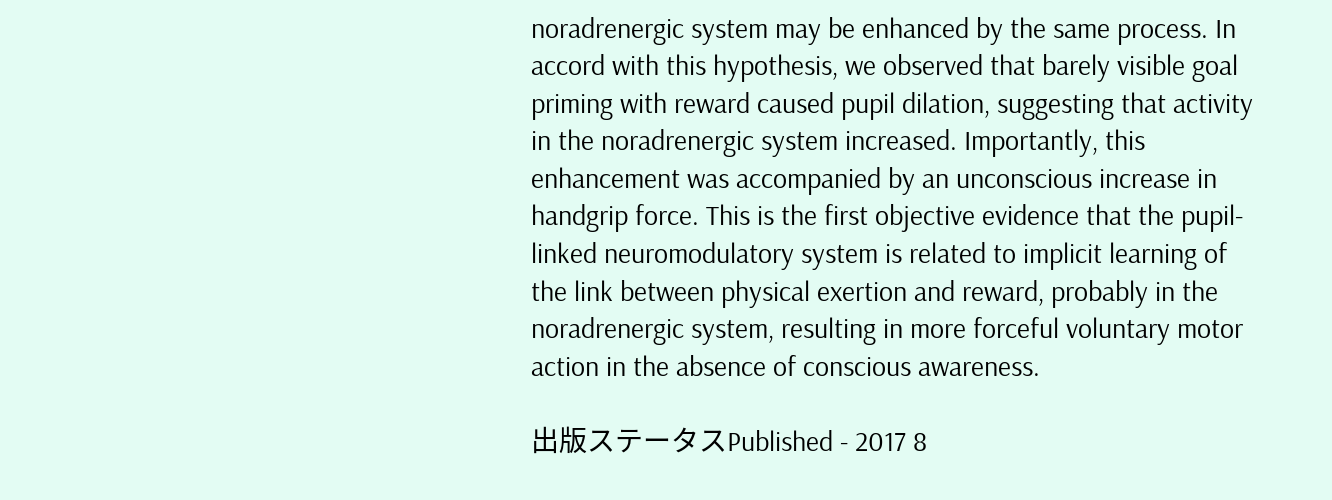noradrenergic system may be enhanced by the same process. In accord with this hypothesis, we observed that barely visible goal priming with reward caused pupil dilation, suggesting that activity in the noradrenergic system increased. Importantly, this enhancement was accompanied by an unconscious increase in handgrip force. This is the first objective evidence that the pupil-linked neuromodulatory system is related to implicit learning of the link between physical exertion and reward, probably in the noradrenergic system, resulting in more forceful voluntary motor action in the absence of conscious awareness.

出版ステータスPublished - 2017 8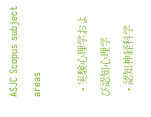ASJC Scopus subject areas

  • 実験心理学および認知心理学
  • 認知神経科学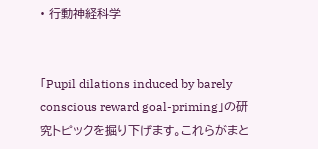• 行動神経科学


「Pupil dilations induced by barely conscious reward goal-priming」の研究トピックを掘り下げます。これらがまと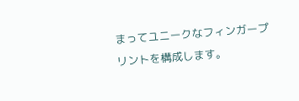まってユニークなフィンガープリントを構成します。